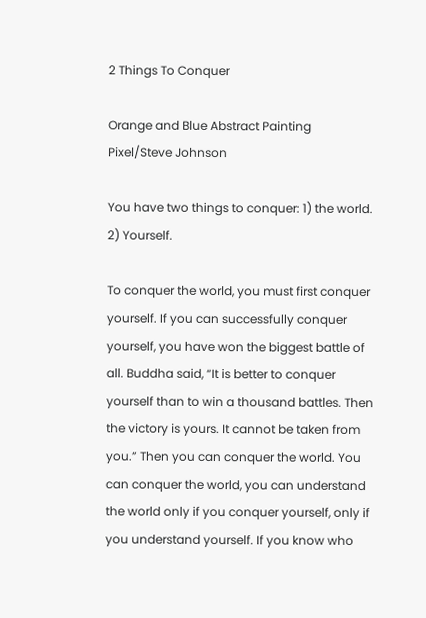2 Things To Conquer

Orange and Blue Abstract Painting
Pixel/Steve Johnson

You have two things to conquer: 1) the world. 2) Yourself.

To conquer the world, you must first conquer yourself. If you can successfully conquer yourself, you have won the biggest battle of all. Buddha said, “It is better to conquer yourself than to win a thousand battles. Then the victory is yours. It cannot be taken from you.” Then you can conquer the world. You can conquer the world, you can understand the world only if you conquer yourself, only if you understand yourself. If you know who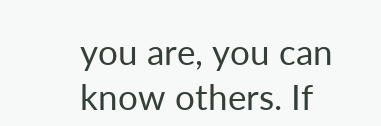you are, you can know others. If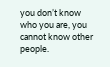you don’t know who you are, you cannot know other people.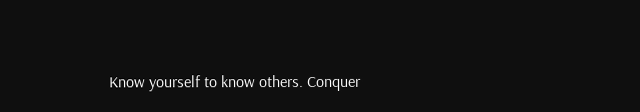Know yourself to know others. Conquer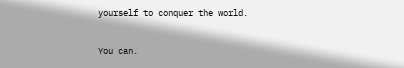yourself to conquer the world.

You can.